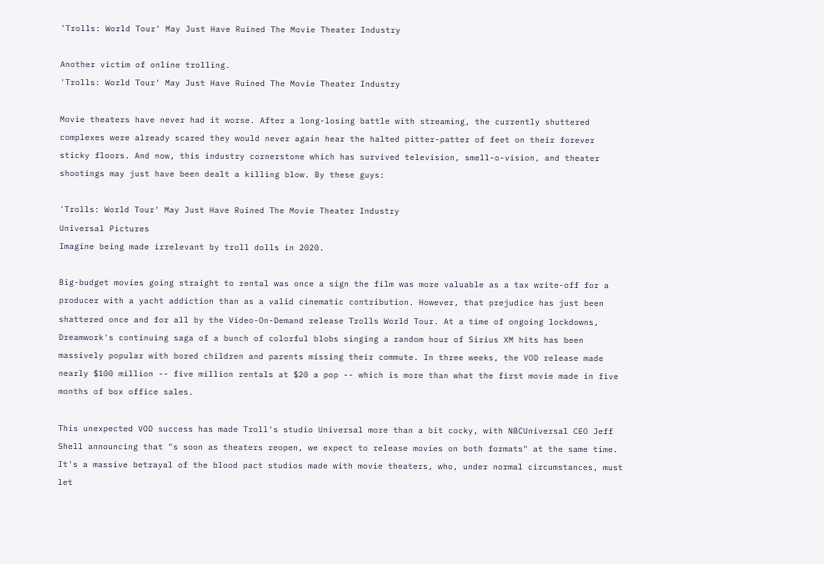'Trolls: World Tour' May Just Have Ruined The Movie Theater Industry

Another victim of online trolling.
'Trolls: World Tour' May Just Have Ruined The Movie Theater Industry

Movie theaters have never had it worse. After a long-losing battle with streaming, the currently shuttered complexes were already scared they would never again hear the halted pitter-patter of feet on their forever sticky floors. And now, this industry cornerstone which has survived television, smell-o-vision, and theater shootings may just have been dealt a killing blow. By these guys:

'Trolls: World Tour' May Just Have Ruined The Movie Theater Industry
Universal Pictures
Imagine being made irrelevant by troll dolls in 2020.

Big-budget movies going straight to rental was once a sign the film was more valuable as a tax write-off for a producer with a yacht addiction than as a valid cinematic contribution. However, that prejudice has just been shattered once and for all by the Video-On-Demand release Trolls World Tour. At a time of ongoing lockdowns, Dreamwork's continuing saga of a bunch of colorful blobs singing a random hour of Sirius XM hits has been massively popular with bored children and parents missing their commute. In three weeks, the VOD release made nearly $100 million -- five million rentals at $20 a pop -- which is more than what the first movie made in five months of box office sales.

This unexpected VOD success has made Troll's studio Universal more than a bit cocky, with NBCUniversal CEO Jeff Shell announcing that "s soon as theaters reopen, we expect to release movies on both formats" at the same time. It's a massive betrayal of the blood pact studios made with movie theaters, who, under normal circumstances, must let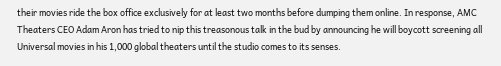their movies ride the box office exclusively for at least two months before dumping them online. In response, AMC Theaters CEO Adam Aron has tried to nip this treasonous talk in the bud by announcing he will boycott screening all Universal movies in his 1,000 global theaters until the studio comes to its senses.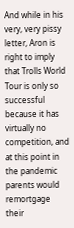And while in his very, very pissy letter, Aron is right to imply that Trolls World Tour is only so successful because it has virtually no competition, and at this point in the pandemic parents would remortgage their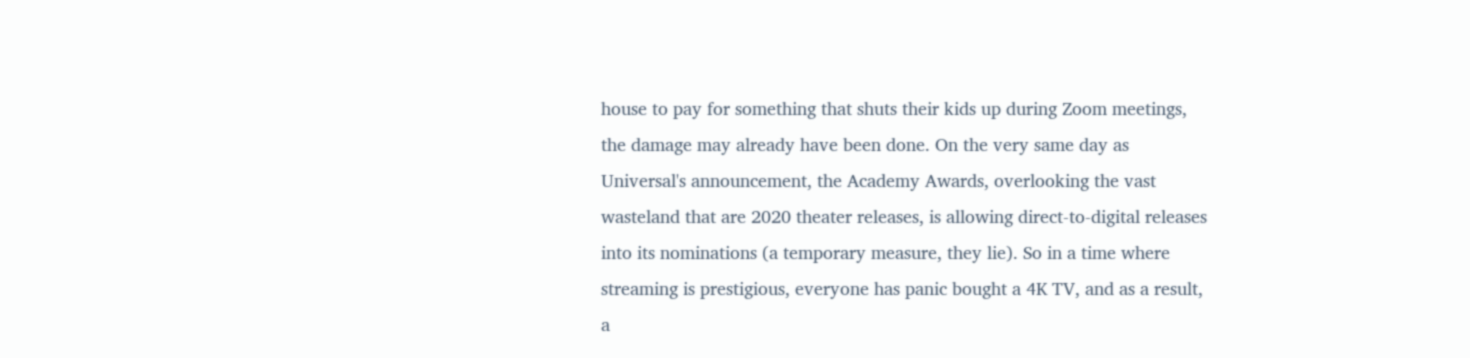house to pay for something that shuts their kids up during Zoom meetings, the damage may already have been done. On the very same day as Universal's announcement, the Academy Awards, overlooking the vast wasteland that are 2020 theater releases, is allowing direct-to-digital releases into its nominations (a temporary measure, they lie). So in a time where streaming is prestigious, everyone has panic bought a 4K TV, and as a result, a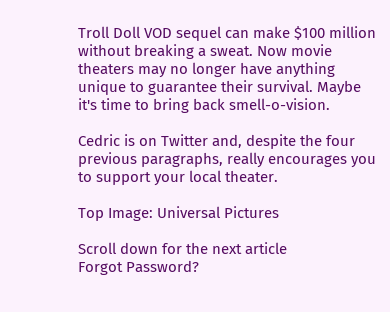Troll Doll VOD sequel can make $100 million without breaking a sweat. Now movie theaters may no longer have anything unique to guarantee their survival. Maybe it's time to bring back smell-o-vision.

Cedric is on Twitter and, despite the four previous paragraphs, really encourages you to support your local theater.

Top Image: Universal Pictures

Scroll down for the next article
Forgot Password?